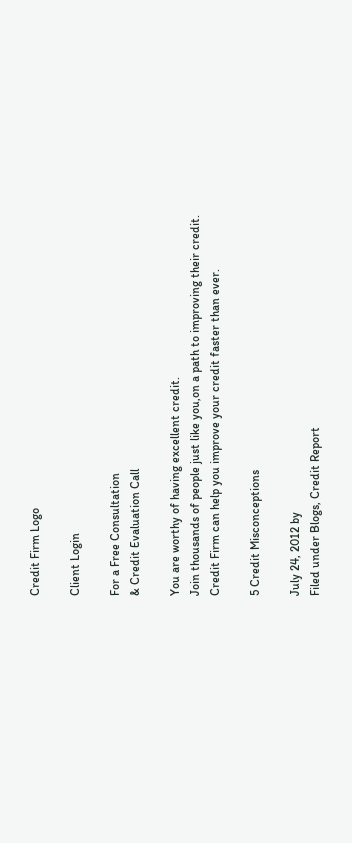Credit Firm Logo

Client Login

For a Free Consultation
& Credit Evaluation Call

You are worthy of having excellent credit.
Join thousands of people just like you,on a path to improving their credit.
Credit Firm can help you improve your credit faster than ever.

5 Credit Misconceptions

July 24, 2012 by
Filed under Blogs, Credit Report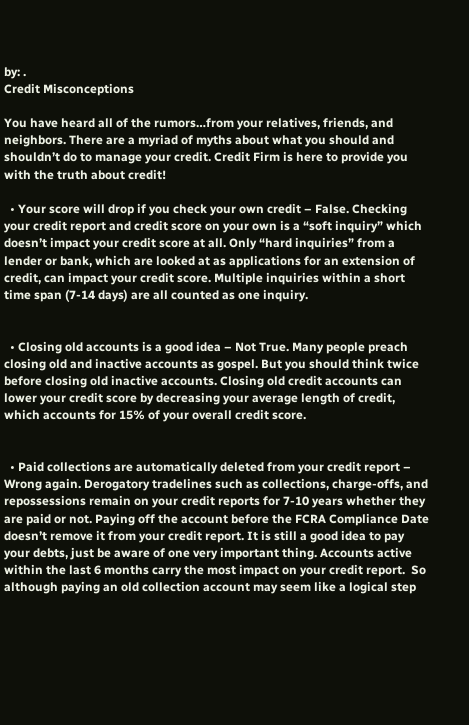by: .
Credit Misconceptions

You have heard all of the rumors…from your relatives, friends, and neighbors. There are a myriad of myths about what you should and shouldn’t do to manage your credit. Credit Firm is here to provide you with the truth about credit!

  • Your score will drop if you check your own credit – False. Checking your credit report and credit score on your own is a “soft inquiry” which doesn’t impact your credit score at all. Only “hard inquiries” from a lender or bank, which are looked at as applications for an extension of credit, can impact your credit score. Multiple inquiries within a short time span (7-14 days) are all counted as one inquiry.


  • Closing old accounts is a good idea – Not True. Many people preach closing old and inactive accounts as gospel. But you should think twice before closing old inactive accounts. Closing old credit accounts can lower your credit score by decreasing your average length of credit, which accounts for 15% of your overall credit score.


  • Paid collections are automatically deleted from your credit report – Wrong again. Derogatory tradelines such as collections, charge-offs, and repossessions remain on your credit reports for 7-10 years whether they are paid or not. Paying off the account before the FCRA Compliance Date doesn’t remove it from your credit report. It is still a good idea to pay your debts, just be aware of one very important thing. Accounts active within the last 6 months carry the most impact on your credit report.  So although paying an old collection account may seem like a logical step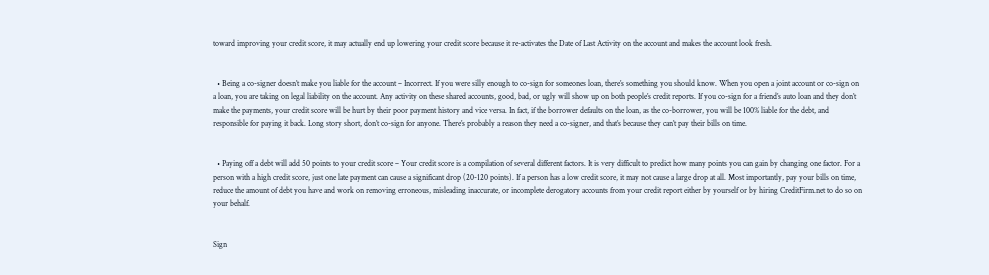toward improving your credit score, it may actually end up lowering your credit score because it re-activates the Date of Last Activity on the account and makes the account look fresh.


  • Being a co-signer doesn’t make you liable for the account – Incorrect. If you were silly enough to co-sign for someones loan, there’s something you should know. When you open a joint account or co-sign on a loan, you are taking on legal liability on the account. Any activity on these shared accounts, good, bad, or ugly will show up on both people’s credit reports. If you co-sign for a friend’s auto loan and they don’t make the payments, your credit score will be hurt by their poor payment history and vice versa. In fact, if the borrower defaults on the loan, as the co-borrower, you will be 100% liable for the debt, and responsible for paying it back. Long story short, don’t co-sign for anyone. There’s probably a reason they need a co-signer, and that’s because they can’t pay their bills on time.


  • Paying off a debt will add 50 points to your credit score – Your credit score is a compilation of several different factors. It is very difficult to predict how many points you can gain by changing one factor. For a person with a high credit score, just one late payment can cause a significant drop (20-120 points). If a person has a low credit score, it may not cause a large drop at all. Most importantly, pay your bills on time, reduce the amount of debt you have and work on removing erroneous, misleading inaccurate, or incomplete derogatory accounts from your credit report either by yourself or by hiring CreditFirm.net to do so on your behalf.


Sign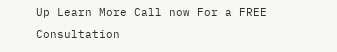Up Learn More Call now For a FREE Consultation